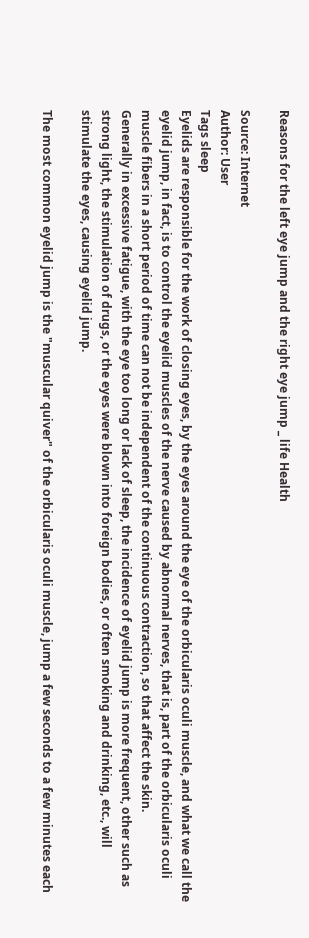Reasons for the left eye jump and the right eye jump _ life Health

Source: Internet
Author: User
Tags sleep
Eyelids are responsible for the work of closing eyes, by the eyes around the eye of the orbicularis oculi muscle, and what we call the eyelid jump, in fact, is to control the eyelid muscles of the nerve caused by abnormal nerves, that is, part of the orbicularis oculi muscle fibers in a short period of time can not be independent of the continuous contraction, so that affect the skin.
Generally in excessive fatigue, with the eye too long or lack of sleep, the incidence of eyelid jump is more frequent, other such as strong light, the stimulation of drugs, or the eyes were blown into foreign bodies, or often smoking and drinking, etc., will stimulate the eyes, causing eyelid jump.

The most common eyelid jump is the "muscular quiver" of the orbicularis oculi muscle, jump a few seconds to a few minutes each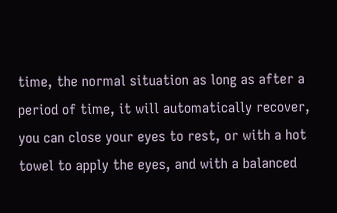time, the normal situation as long as after a period of time, it will automatically recover, you can close your eyes to rest, or with a hot towel to apply the eyes, and with a balanced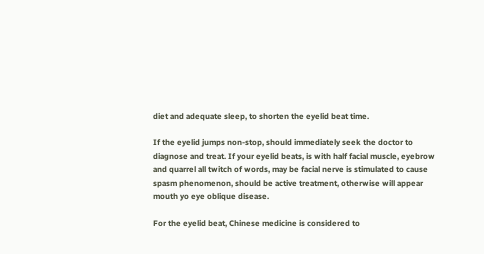diet and adequate sleep, to shorten the eyelid beat time.

If the eyelid jumps non-stop, should immediately seek the doctor to diagnose and treat. If your eyelid beats, is with half facial muscle, eyebrow and quarrel all twitch of words, may be facial nerve is stimulated to cause spasm phenomenon, should be active treatment, otherwise will appear mouth yo eye oblique disease.

For the eyelid beat, Chinese medicine is considered to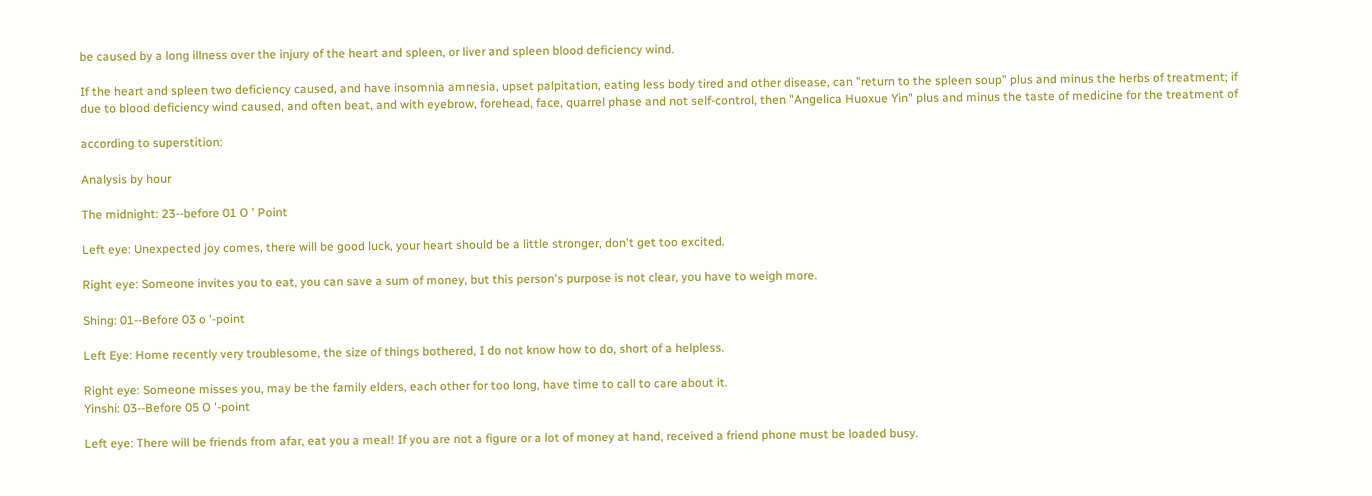be caused by a long illness over the injury of the heart and spleen, or liver and spleen blood deficiency wind.

If the heart and spleen two deficiency caused, and have insomnia amnesia, upset palpitation, eating less body tired and other disease, can "return to the spleen soup" plus and minus the herbs of treatment; if due to blood deficiency wind caused, and often beat, and with eyebrow, forehead, face, quarrel phase and not self-control, then "Angelica Huoxue Yin" plus and minus the taste of medicine for the treatment of

according to superstition:

Analysis by hour

The midnight: 23--before 01 O ' Point

Left eye: Unexpected joy comes, there will be good luck, your heart should be a little stronger, don't get too excited.

Right eye: Someone invites you to eat, you can save a sum of money, but this person's purpose is not clear, you have to weigh more.

Shing: 01--Before 03 o '-point

Left Eye: Home recently very troublesome, the size of things bothered, I do not know how to do, short of a helpless.

Right eye: Someone misses you, may be the family elders, each other for too long, have time to call to care about it.
Yinshi: 03--Before 05 O '-point

Left eye: There will be friends from afar, eat you a meal! If you are not a figure or a lot of money at hand, received a friend phone must be loaded busy.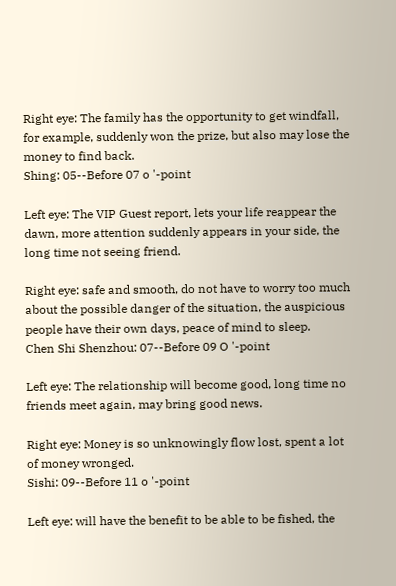Right eye: The family has the opportunity to get windfall, for example, suddenly won the prize, but also may lose the money to find back.
Shing: 05--Before 07 o '-point

Left eye: The VIP Guest report, lets your life reappear the dawn, more attention suddenly appears in your side, the long time not seeing friend.

Right eye: safe and smooth, do not have to worry too much about the possible danger of the situation, the auspicious people have their own days, peace of mind to sleep.
Chen Shi Shenzhou: 07--Before 09 O '-point

Left eye: The relationship will become good, long time no friends meet again, may bring good news.

Right eye: Money is so unknowingly flow lost, spent a lot of money wronged.
Sishi: 09--Before 11 o '-point

Left eye: will have the benefit to be able to be fished, the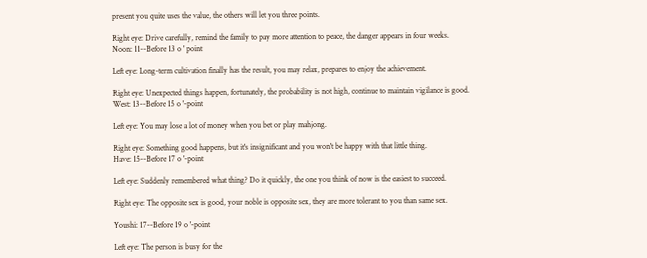present you quite uses the value, the others will let you three points.

Right eye: Drive carefully, remind the family to pay more attention to peace, the danger appears in four weeks.
Noon: 11--Before 13 o ' point

Left eye: Long-term cultivation finally has the result, you may relax, prepares to enjoy the achievement.

Right eye: Unexpected things happen, fortunately, the probability is not high, continue to maintain vigilance is good.
West: 13--Before 15 o '-point

Left eye: You may lose a lot of money when you bet or play mahjong.

Right eye: Something good happens, but it's insignificant and you won't be happy with that little thing.
Have: 15--Before 17 o '-point

Left eye: Suddenly remembered what thing? Do it quickly, the one you think of now is the easiest to succeed.

Right eye: The opposite sex is good, your noble is opposite sex, they are more tolerant to you than same sex.

Youshi: 17--Before 19 o '-point

Left eye: The person is busy for the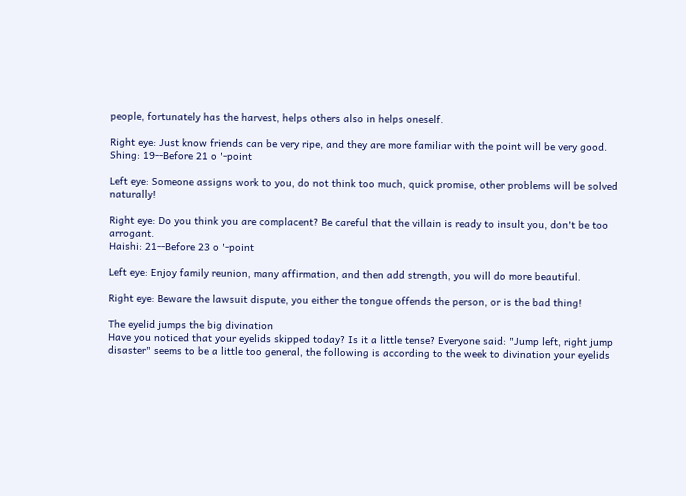people, fortunately has the harvest, helps others also in helps oneself.

Right eye: Just know friends can be very ripe, and they are more familiar with the point will be very good.
Shing: 19--Before 21 o '-point

Left eye: Someone assigns work to you, do not think too much, quick promise, other problems will be solved naturally!

Right eye: Do you think you are complacent? Be careful that the villain is ready to insult you, don't be too arrogant.
Haishi: 21--Before 23 o '-point

Left eye: Enjoy family reunion, many affirmation, and then add strength, you will do more beautiful.

Right eye: Beware the lawsuit dispute, you either the tongue offends the person, or is the bad thing!

The eyelid jumps the big divination
Have you noticed that your eyelids skipped today? Is it a little tense? Everyone said: "Jump left, right jump disaster" seems to be a little too general, the following is according to the week to divination your eyelids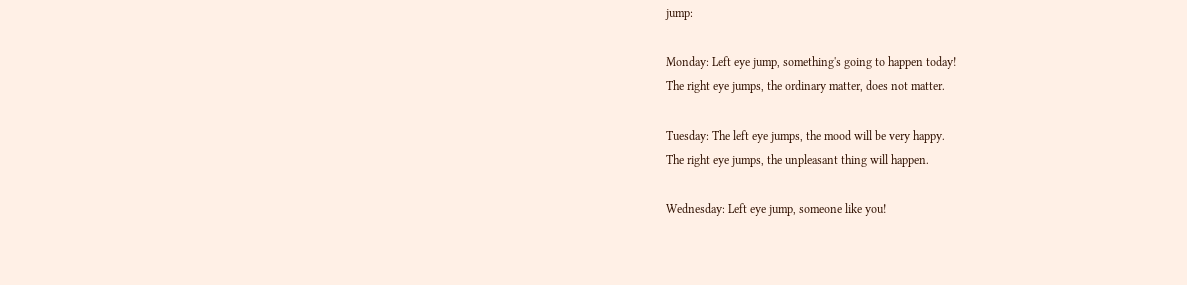jump:

Monday: Left eye jump, something's going to happen today!
The right eye jumps, the ordinary matter, does not matter.

Tuesday: The left eye jumps, the mood will be very happy.
The right eye jumps, the unpleasant thing will happen.

Wednesday: Left eye jump, someone like you!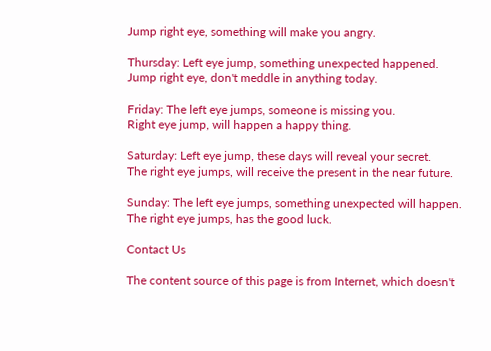Jump right eye, something will make you angry.

Thursday: Left eye jump, something unexpected happened.
Jump right eye, don't meddle in anything today.

Friday: The left eye jumps, someone is missing you.
Right eye jump, will happen a happy thing.

Saturday: Left eye jump, these days will reveal your secret.
The right eye jumps, will receive the present in the near future.

Sunday: The left eye jumps, something unexpected will happen.
The right eye jumps, has the good luck.

Contact Us

The content source of this page is from Internet, which doesn't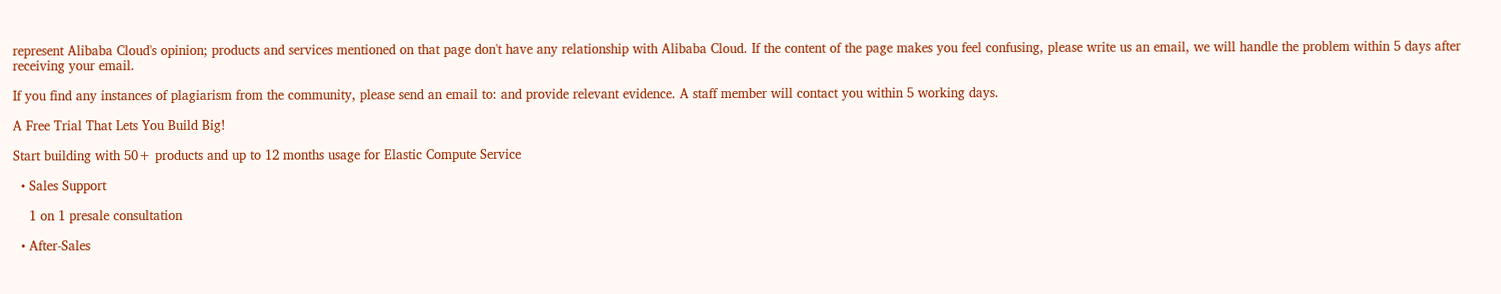represent Alibaba Cloud's opinion; products and services mentioned on that page don't have any relationship with Alibaba Cloud. If the content of the page makes you feel confusing, please write us an email, we will handle the problem within 5 days after receiving your email.

If you find any instances of plagiarism from the community, please send an email to: and provide relevant evidence. A staff member will contact you within 5 working days.

A Free Trial That Lets You Build Big!

Start building with 50+ products and up to 12 months usage for Elastic Compute Service

  • Sales Support

    1 on 1 presale consultation

  • After-Sales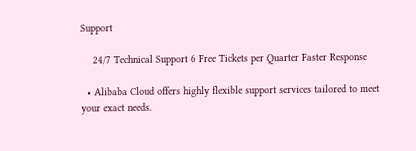Support

    24/7 Technical Support 6 Free Tickets per Quarter Faster Response

  • Alibaba Cloud offers highly flexible support services tailored to meet your exact needs.